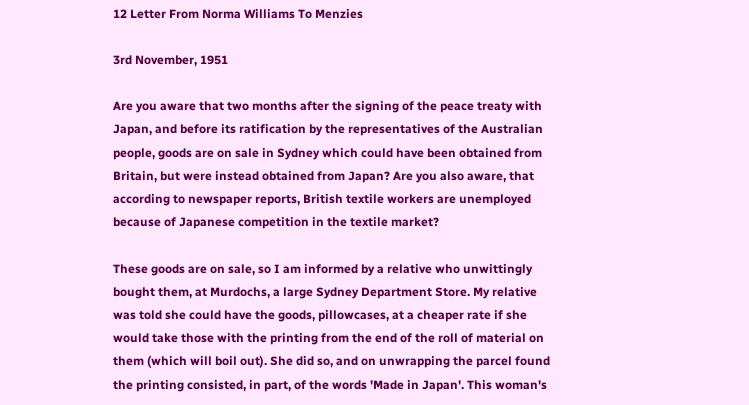12 Letter From Norma Williams To Menzies

3rd November, 1951

Are you aware that two months after the signing of the peace treaty with Japan, and before its ratification by the representatives of the Australian people, goods are on sale in Sydney which could have been obtained from Britain, but were instead obtained from Japan? Are you also aware, that according to newspaper reports, British textile workers are unemployed because of Japanese competition in the textile market?

These goods are on sale, so I am informed by a relative who unwittingly bought them, at Murdochs, a large Sydney Department Store. My relative was told she could have the goods, pillowcases, at a cheaper rate if she would take those with the printing from the end of the roll of material on them (which will boil out). She did so, and on unwrapping the parcel found the printing consisted, in part, of the words 'Made in Japan'. This woman's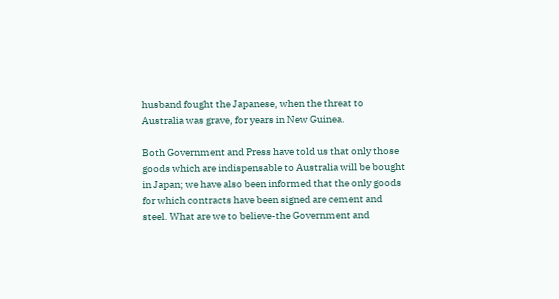husband fought the Japanese, when the threat to Australia was grave, for years in New Guinea.

Both Government and Press have told us that only those goods which are indispensable to Australia will be bought in Japan; we have also been informed that the only goods for which contracts have been signed are cement and steel. What are we to believe-the Government and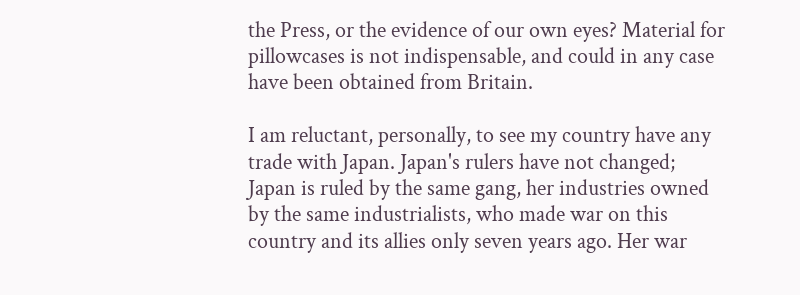the Press, or the evidence of our own eyes? Material for pillowcases is not indispensable, and could in any case have been obtained from Britain.

I am reluctant, personally, to see my country have any trade with Japan. Japan's rulers have not changed; Japan is ruled by the same gang, her industries owned by the same industrialists, who made war on this country and its allies only seven years ago. Her war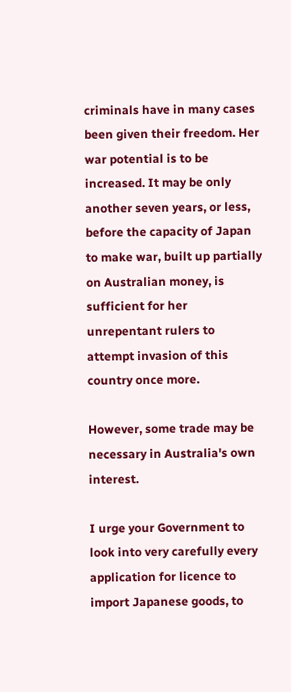criminals have in many cases been given their freedom. Her war potential is to be increased. It may be only another seven years, or less, before the capacity of Japan to make war, built up partially on Australian money, is sufficient for her unrepentant rulers to attempt invasion of this country once more.

However, some trade may be necessary in Australia's own interest.

I urge your Government to look into very carefully every application for licence to import Japanese goods, to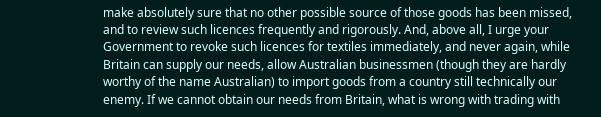make absolutely sure that no other possible source of those goods has been missed, and to review such licences frequently and rigorously. And, above all, I urge your Government to revoke such licences for textiles immediately, and never again, while Britain can supply our needs, allow Australian businessmen (though they are hardly worthy of the name Australian) to import goods from a country still technically our enemy. If we cannot obtain our needs from Britain, what is wrong with trading with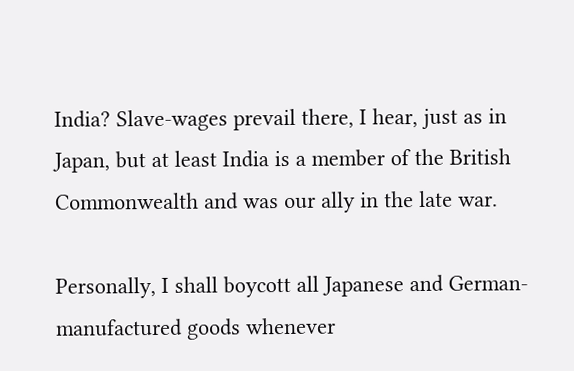India? Slave-wages prevail there, I hear, just as in Japan, but at least India is a member of the British Commonwealth and was our ally in the late war.

Personally, I shall boycott all Japanese and German-manufactured goods whenever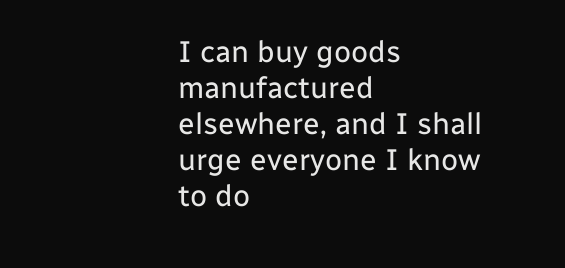I can buy goods manufactured elsewhere, and I shall urge everyone I know to do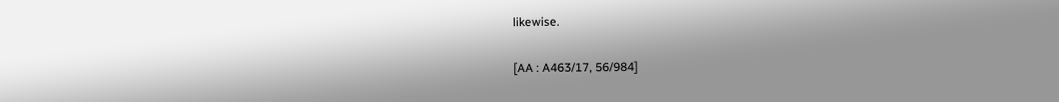likewise.

[AA : A463/17, 56/984]